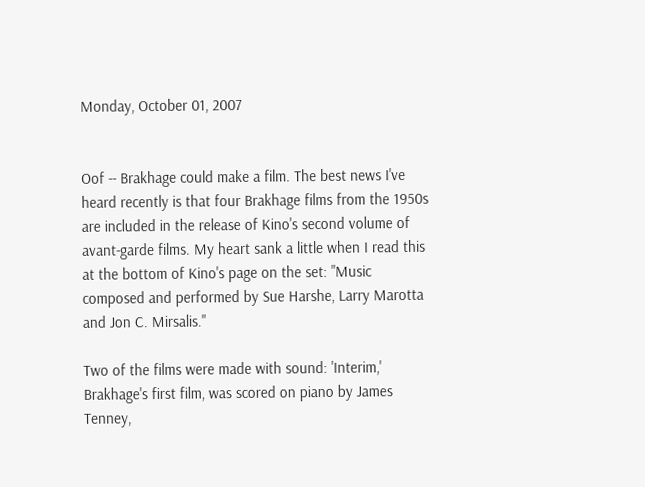Monday, October 01, 2007


Oof -- Brakhage could make a film. The best news I've heard recently is that four Brakhage films from the 1950s are included in the release of Kino's second volume of avant-garde films. My heart sank a little when I read this at the bottom of Kino's page on the set: "Music composed and performed by Sue Harshe, Larry Marotta and Jon C. Mirsalis."

Two of the films were made with sound: 'Interim,' Brakhage's first film, was scored on piano by James Tenney,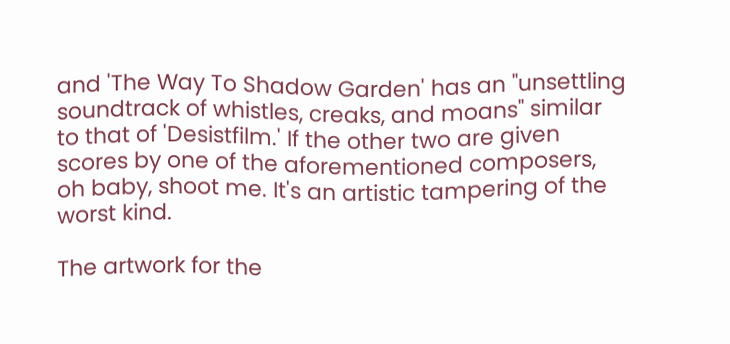and 'The Way To Shadow Garden' has an "unsettling soundtrack of whistles, creaks, and moans" similar to that of 'Desistfilm.' If the other two are given scores by one of the aforementioned composers, oh baby, shoot me. It's an artistic tampering of the worst kind.

The artwork for the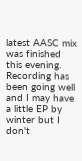latest AASC mix was finished this evening. Recording has been going well and I may have a little EP by winter but I don't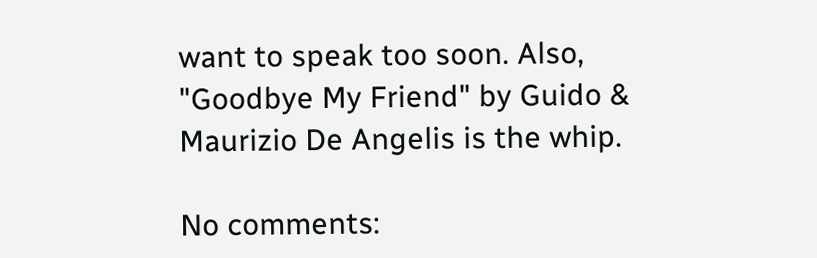want to speak too soon. Also, "Goodbye My Friend" by Guido & Maurizio De Angelis is the whip.

No comments: